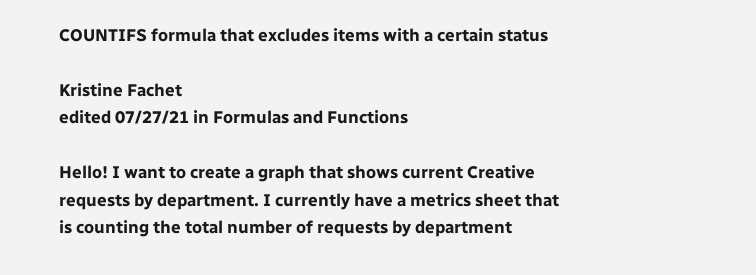COUNTIFS formula that excludes items with a certain status

Kristine Fachet
edited 07/27/21 in Formulas and Functions

Hello! I want to create a graph that shows current Creative requests by department. I currently have a metrics sheet that is counting the total number of requests by department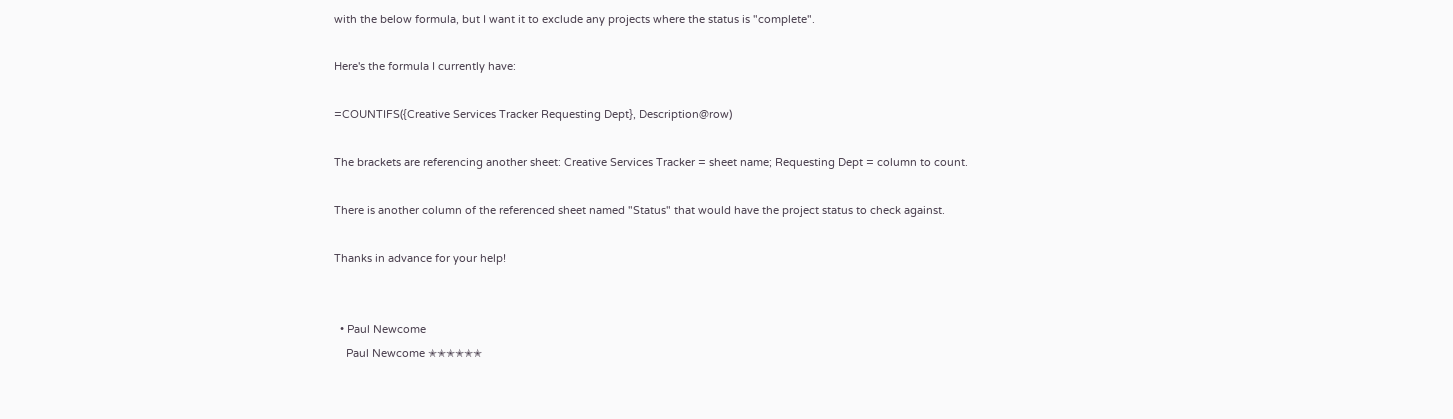with the below formula, but I want it to exclude any projects where the status is "complete".

Here's the formula I currently have:

=COUNTIFS({Creative Services Tracker Requesting Dept}, Description@row)

The brackets are referencing another sheet: Creative Services Tracker = sheet name; Requesting Dept = column to count.

There is another column of the referenced sheet named "Status" that would have the project status to check against.

Thanks in advance for your help!


  • Paul Newcome
    Paul Newcome ✭✭✭✭✭✭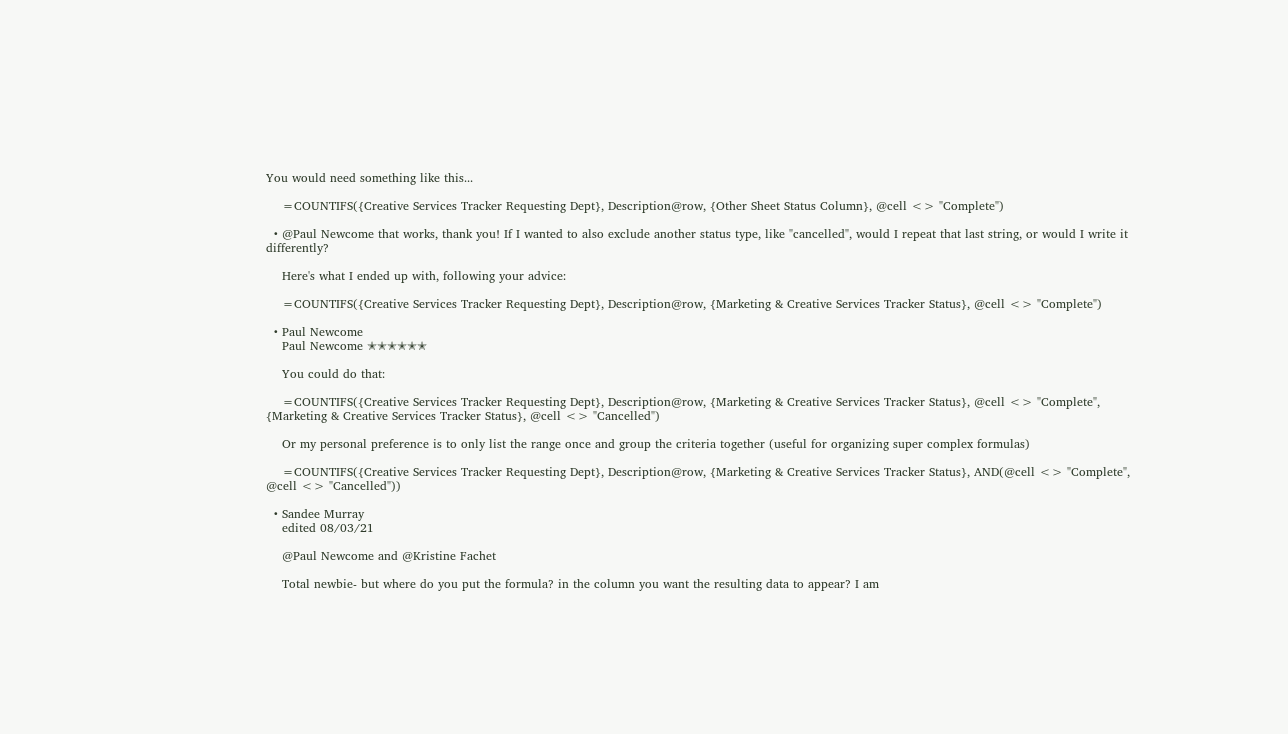You would need something like this...

    =COUNTIFS({Creative Services Tracker Requesting Dept}, Description@row, {Other Sheet Status Column}, @cell <> "Complete")

  • @Paul Newcome that works, thank you! If I wanted to also exclude another status type, like "cancelled", would I repeat that last string, or would I write it differently?

    Here's what I ended up with, following your advice:

    =COUNTIFS({Creative Services Tracker Requesting Dept}, Description@row, {Marketing & Creative Services Tracker Status}, @cell <> "Complete")

  • Paul Newcome
    Paul Newcome ✭✭✭✭✭✭

    You could do that:

    =COUNTIFS({Creative Services Tracker Requesting Dept}, Description@row, {Marketing & Creative Services Tracker Status}, @cell <> "Complete", {Marketing & Creative Services Tracker Status}, @cell <> "Cancelled")

    Or my personal preference is to only list the range once and group the criteria together (useful for organizing super complex formulas)

    =COUNTIFS({Creative Services Tracker Requesting Dept}, Description@row, {Marketing & Creative Services Tracker Status}, AND(@cell <> "Complete", @cell <> "Cancelled"))

  • Sandee Murray
    edited 08/03/21

    @Paul Newcome and @Kristine Fachet

    Total newbie- but where do you put the formula? in the column you want the resulting data to appear? I am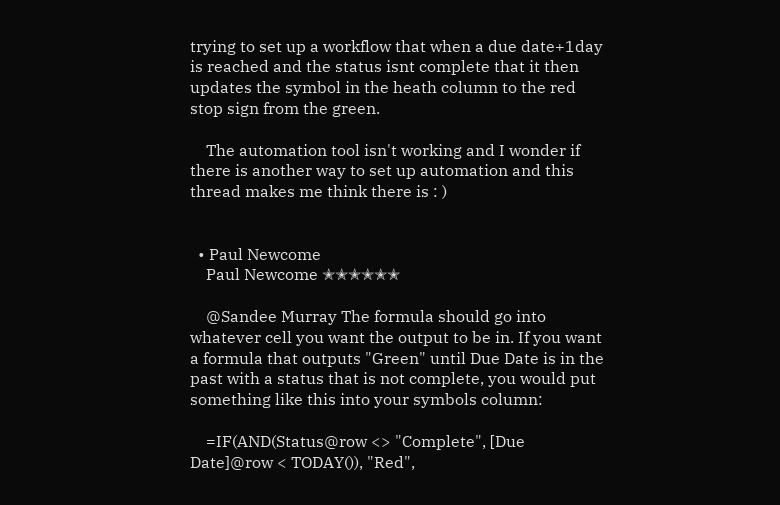trying to set up a workflow that when a due date+1day is reached and the status isnt complete that it then updates the symbol in the heath column to the red stop sign from the green.

    The automation tool isn't working and I wonder if there is another way to set up automation and this thread makes me think there is : )


  • Paul Newcome
    Paul Newcome ✭✭✭✭✭✭

    @Sandee Murray The formula should go into whatever cell you want the output to be in. If you want a formula that outputs "Green" until Due Date is in the past with a status that is not complete, you would put something like this into your symbols column:

    =IF(AND(Status@row <> "Complete", [Due Date]@row < TODAY()), "Red",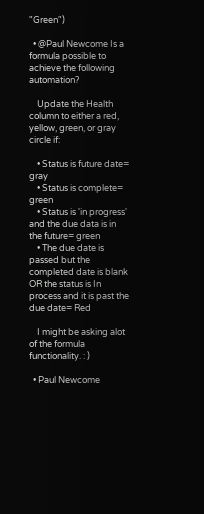"Green")

  • @Paul Newcome Is a formula possible to achieve the following automation?

    Update the Health column to either a red, yellow, green, or gray circle if:

    • Status is future date= gray
    • Status is complete= green
    • Status is 'in progress' and the due data is in the future= green
    • The due date is passed but the completed date is blank OR the status is In process and it is past the due date= Red

    I might be asking alot of the formula functionality. : )

  • Paul Newcome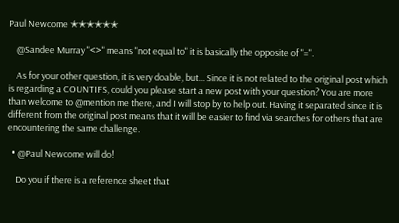Paul Newcome ✭✭✭✭✭✭

    @Sandee Murray "<>" means "not equal to" it is basically the opposite of "=".

    As for your other question, it is very doable, but... Since it is not related to the original post which is regarding a COUNTIFS, could you please start a new post with your question? You are more than welcome to @mention me there, and I will stop by to help out. Having it separated since it is different from the original post means that it will be easier to find via searches for others that are encountering the same challenge.

  • @Paul Newcome will do!

    Do you if there is a reference sheet that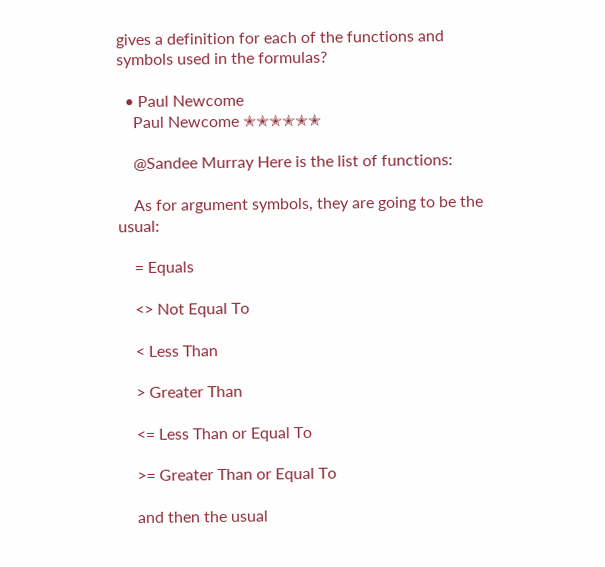gives a definition for each of the functions and symbols used in the formulas?

  • Paul Newcome
    Paul Newcome ✭✭✭✭✭✭

    @Sandee Murray Here is the list of functions:

    As for argument symbols, they are going to be the usual:

    = Equals

    <> Not Equal To

    < Less Than

    > Greater Than

    <= Less Than or Equal To

    >= Greater Than or Equal To

    and then the usual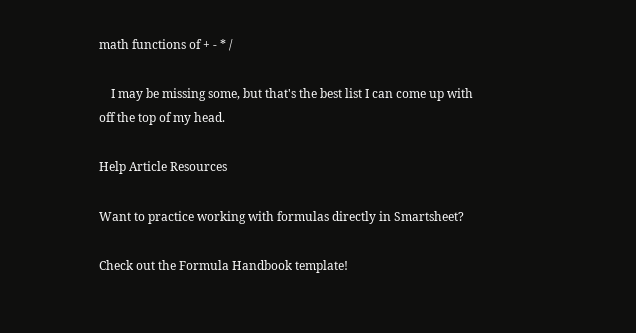math functions of + - * /

    I may be missing some, but that's the best list I can come up with off the top of my head.

Help Article Resources

Want to practice working with formulas directly in Smartsheet?

Check out the Formula Handbook template!